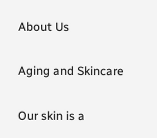About Us

Aging and Skincare

Our skin is a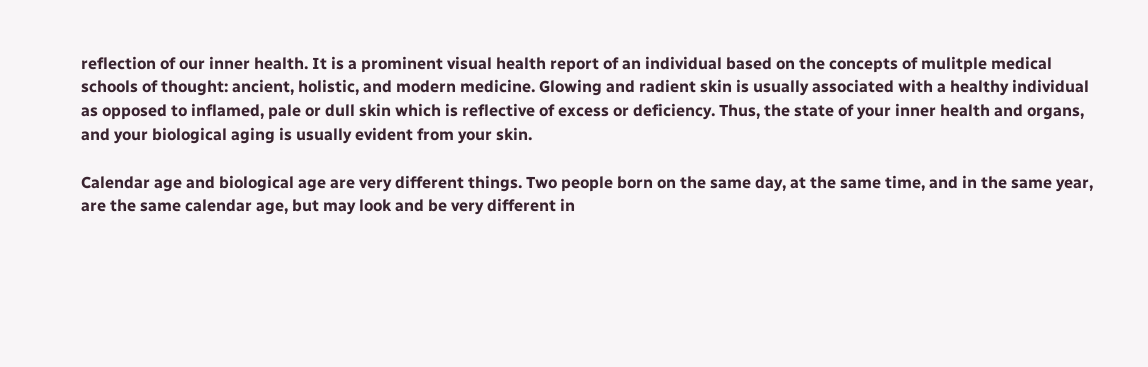reflection of our inner health. It is a prominent visual health report of an individual based on the concepts of mulitple medical schools of thought: ancient, holistic, and modern medicine. Glowing and radient skin is usually associated with a healthy individual as opposed to inflamed, pale or dull skin which is reflective of excess or deficiency. Thus, the state of your inner health and organs, and your biological aging is usually evident from your skin.

Calendar age and biological age are very different things. Two people born on the same day, at the same time, and in the same year, are the same calendar age, but may look and be very different in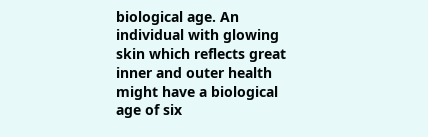biological age. An individual with glowing skin which reflects great inner and outer health might have a biological age of six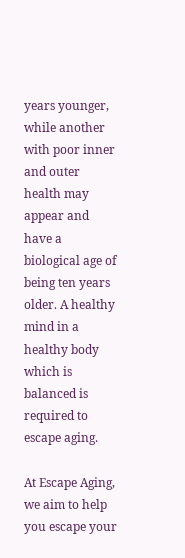years younger, while another with poor inner and outer health may appear and have a biological age of being ten years older. A healthy mind in a healthy body which is balanced is required to escape aging.

At Escape Aging, we aim to help you escape your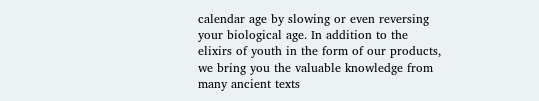calendar age by slowing or even reversing your biological age. In addition to the elixirs of youth in the form of our products, we bring you the valuable knowledge from many ancient texts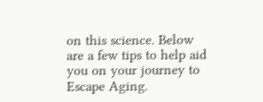on this science. Below are a few tips to help aid you on your journey to Escape Aging.